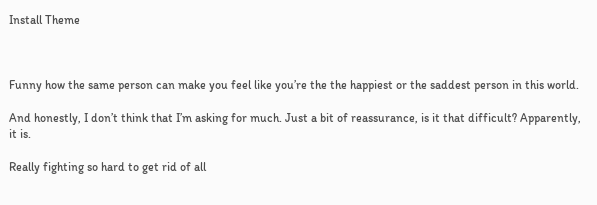Install Theme



Funny how the same person can make you feel like you’re the the happiest or the saddest person in this world.

And honestly, I don’t think that I’m asking for much. Just a bit of reassurance, is it that difficult? Apparently, it is.

Really fighting so hard to get rid of all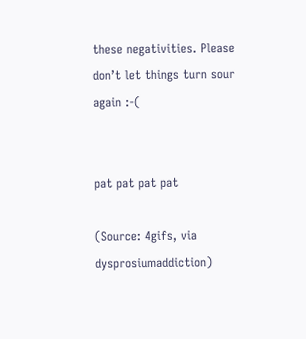these negativities. Please don’t let things turn sour again :-(


pat pat pat pat

(Source: 4gifs, via dysprosiumaddiction)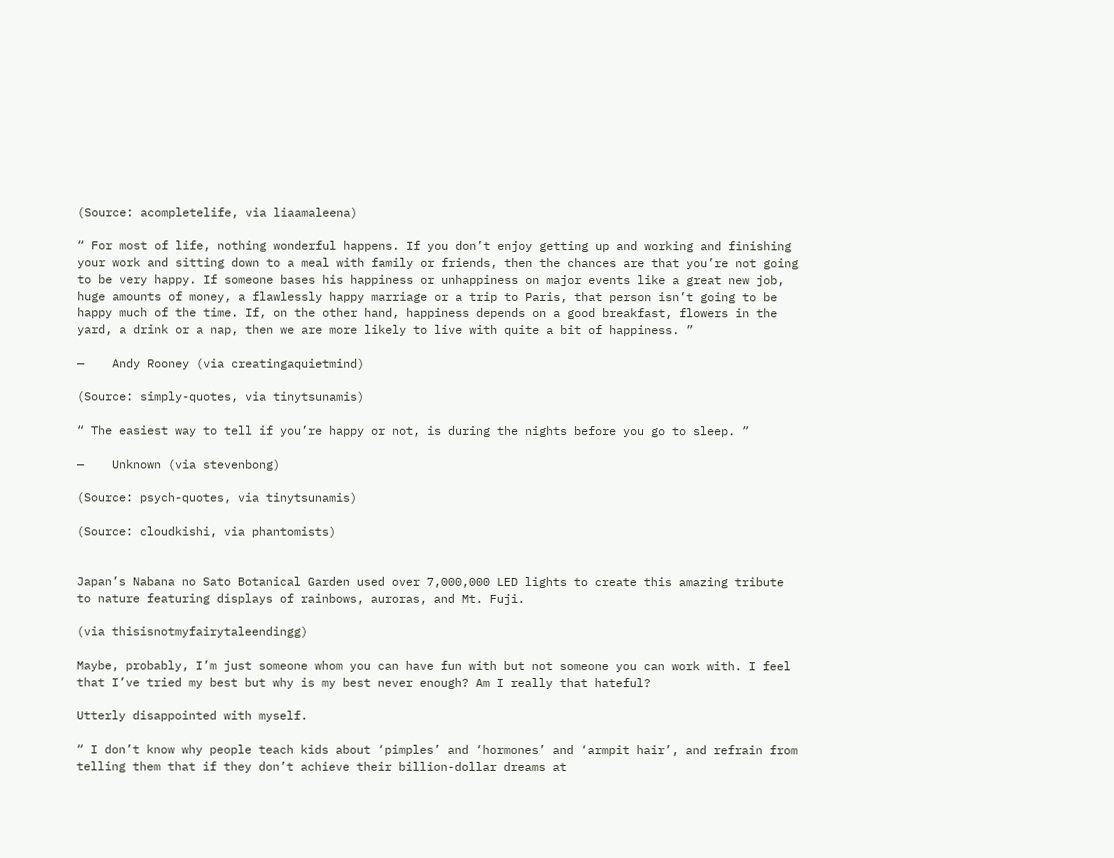(Source: acompletelife, via liaamaleena)

“ For most of life, nothing wonderful happens. If you don’t enjoy getting up and working and finishing your work and sitting down to a meal with family or friends, then the chances are that you’re not going to be very happy. If someone bases his happiness or unhappiness on major events like a great new job, huge amounts of money, a flawlessly happy marriage or a trip to Paris, that person isn’t going to be happy much of the time. If, on the other hand, happiness depends on a good breakfast, flowers in the yard, a drink or a nap, then we are more likely to live with quite a bit of happiness. ”

—    Andy Rooney (via creatingaquietmind)

(Source: simply-quotes, via tinytsunamis)

“ The easiest way to tell if you’re happy or not, is during the nights before you go to sleep. ”

—    Unknown (via stevenbong)

(Source: psych-quotes, via tinytsunamis)

(Source: cloudkishi, via phantomists)


Japan’s Nabana no Sato Botanical Garden used over 7,000,000 LED lights to create this amazing tribute to nature featuring displays of rainbows, auroras, and Mt. Fuji.

(via thisisnotmyfairytaleendingg)

Maybe, probably, I’m just someone whom you can have fun with but not someone you can work with. I feel that I’ve tried my best but why is my best never enough? Am I really that hateful?

Utterly disappointed with myself.

“ I don’t know why people teach kids about ‘pimples’ and ‘hormones’ and ‘armpit hair’, and refrain from telling them that if they don’t achieve their billion-dollar dreams at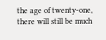the age of twenty-one, there will still be much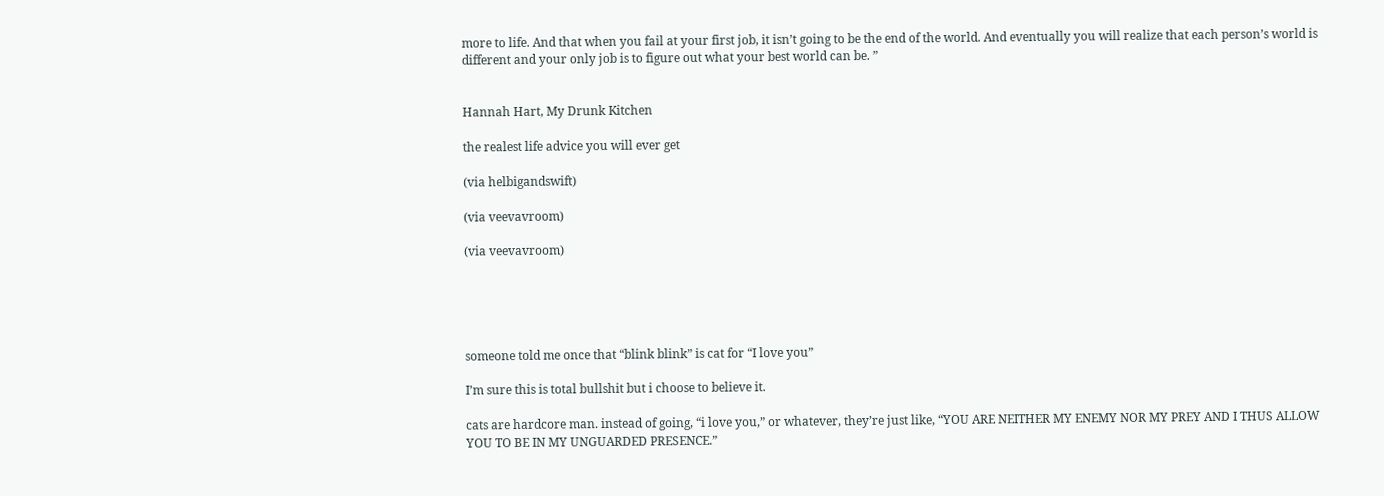more to life. And that when you fail at your first job, it isn’t going to be the end of the world. And eventually you will realize that each person’s world is different and your only job is to figure out what your best world can be. ”


Hannah Hart, My Drunk Kitchen

the realest life advice you will ever get

(via helbigandswift)

(via veevavroom)

(via veevavroom)





someone told me once that “blink blink” is cat for “I love you”

I’m sure this is total bullshit but i choose to believe it.

cats are hardcore man. instead of going, “i love you,” or whatever, they’re just like, “YOU ARE NEITHER MY ENEMY NOR MY PREY AND I THUS ALLOW YOU TO BE IN MY UNGUARDED PRESENCE.”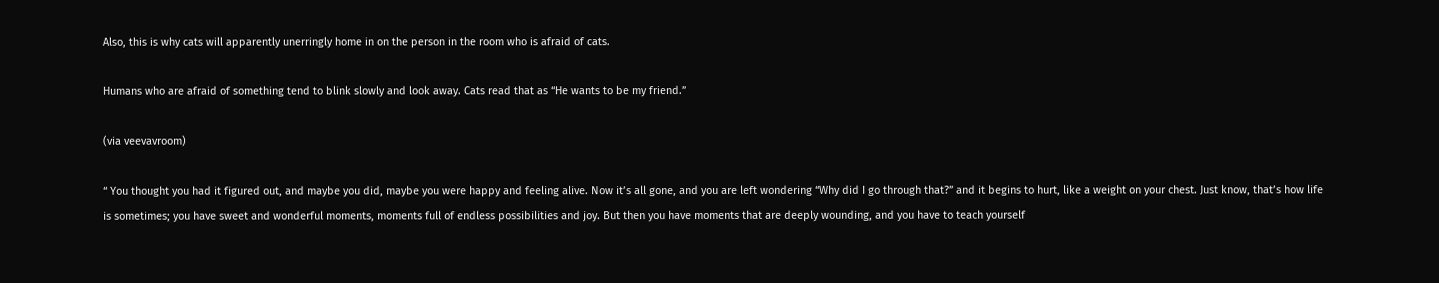Also, this is why cats will apparently unerringly home in on the person in the room who is afraid of cats.

Humans who are afraid of something tend to blink slowly and look away. Cats read that as “He wants to be my friend.”

(via veevavroom)

“ You thought you had it figured out, and maybe you did, maybe you were happy and feeling alive. Now it’s all gone, and you are left wondering “Why did I go through that?” and it begins to hurt, like a weight on your chest. Just know, that’s how life is sometimes; you have sweet and wonderful moments, moments full of endless possibilities and joy. But then you have moments that are deeply wounding, and you have to teach yourself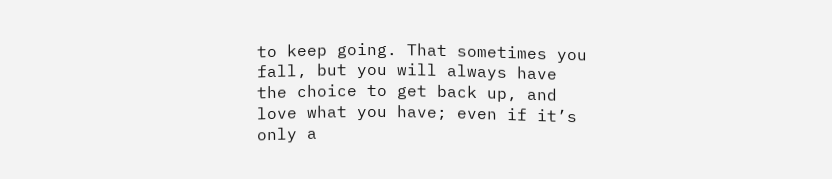to keep going. That sometimes you fall, but you will always have the choice to get back up, and love what you have; even if it’s only a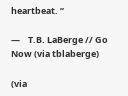heartbeat. ”

—    T.B. LaBerge // Go Now (via tblaberge)

(via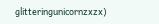glitteringunicornzxzx)